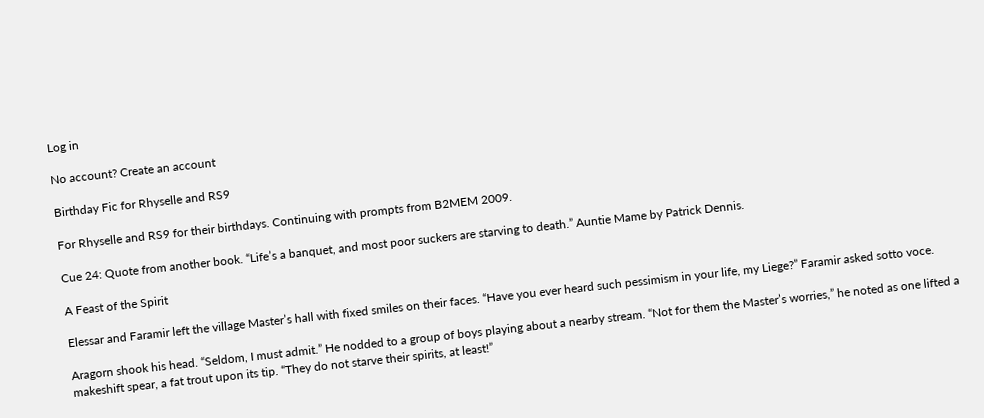Log in

No account? Create an account

Birthday Fic for Rhyselle and RS9

For Rhyselle and RS9 for their birthdays. Continuing with prompts from B2MEM 2009.

Cue 24: Quote from another book. “Life’s a banquet, and most poor suckers are starving to death.” Auntie Mame by Patrick Dennis.

A Feast of the Spirit

Elessar and Faramir left the village Master’s hall with fixed smiles on their faces. “Have you ever heard such pessimism in your life, my Liege?” Faramir asked sotto voce.

Aragorn shook his head. “Seldom, I must admit.” He nodded to a group of boys playing about a nearby stream. “Not for them the Master’s worries,” he noted as one lifted a makeshift spear, a fat trout upon its tip. “They do not starve their spirits, at least!”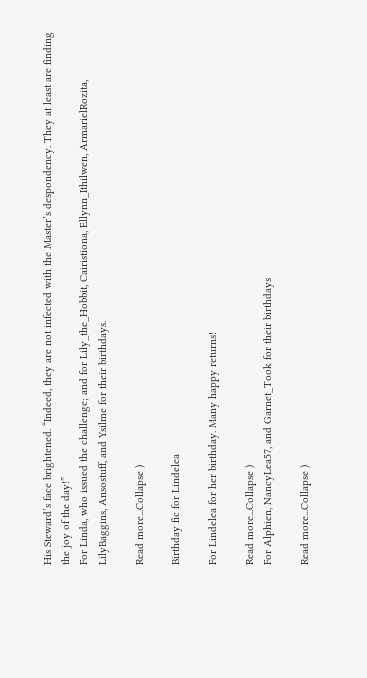His Steward’s face brightened. “Indeed, they are not infected with the Master’s despondency. They at least are finding the joy of the day!”
For Linda, who issued the challenge; and for Lily_the_Hobbit, Cairistiona, Ellynn_Ithilwen, ArmarielRozita, LilyBaggins, Ansostuff, and Ysilme for their birthdays.

Read more...Collapse )

Birthday fic for Lindelea

For Lindelea for her birthday. Many happy returns!

Read more...Collapse )
For Alphien, NancyLea57, and Garnet_Took for their birthdays

Read more...Collapse )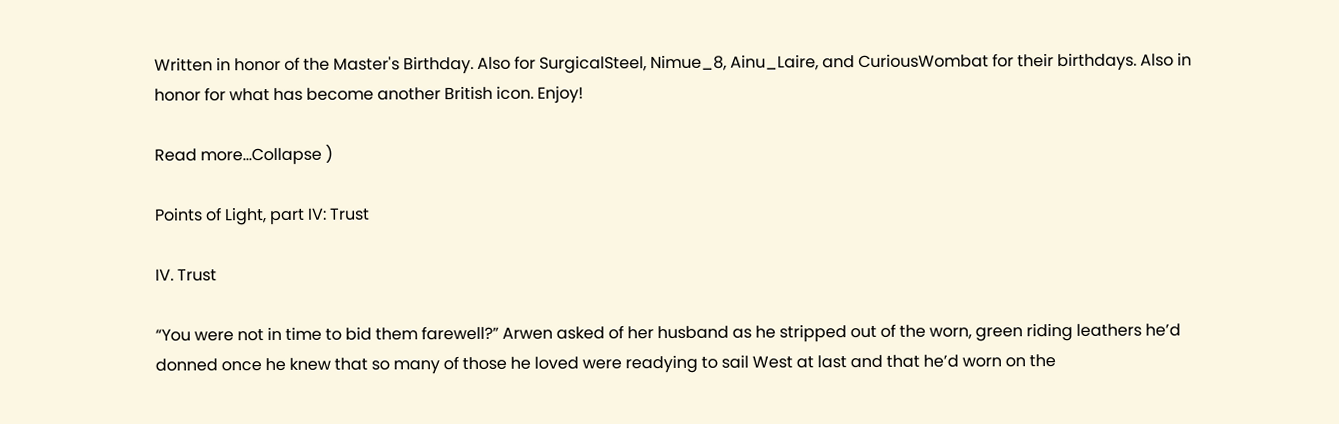Written in honor of the Master's Birthday. Also for SurgicalSteel, Nimue_8, Ainu_Laire, and CuriousWombat for their birthdays. Also in honor for what has become another British icon. Enjoy!

Read more...Collapse )

Points of Light, part IV: Trust

IV. Trust

“You were not in time to bid them farewell?” Arwen asked of her husband as he stripped out of the worn, green riding leathers he’d donned once he knew that so many of those he loved were readying to sail West at last and that he’d worn on the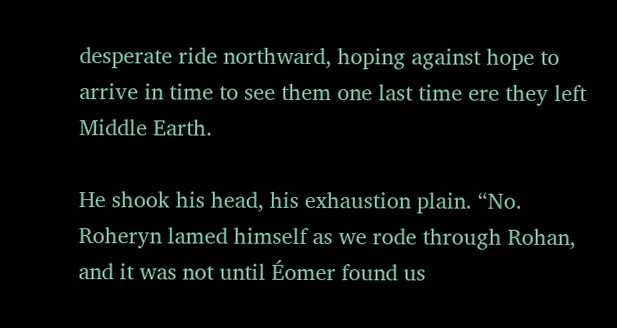desperate ride northward, hoping against hope to arrive in time to see them one last time ere they left Middle Earth.

He shook his head, his exhaustion plain. “No. Roheryn lamed himself as we rode through Rohan, and it was not until Éomer found us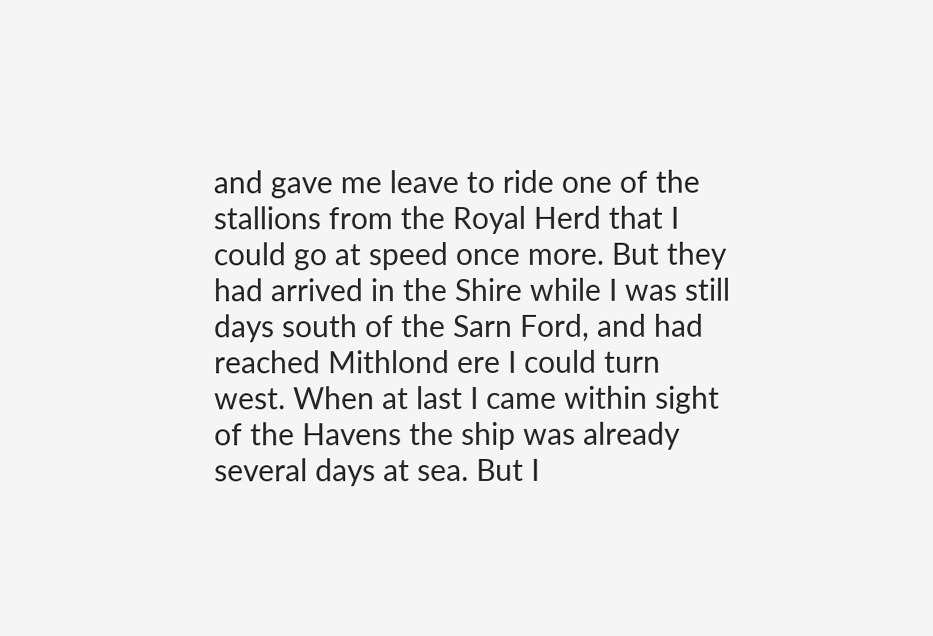and gave me leave to ride one of the stallions from the Royal Herd that I could go at speed once more. But they had arrived in the Shire while I was still days south of the Sarn Ford, and had reached Mithlond ere I could turn west. When at last I came within sight of the Havens the ship was already several days at sea. But I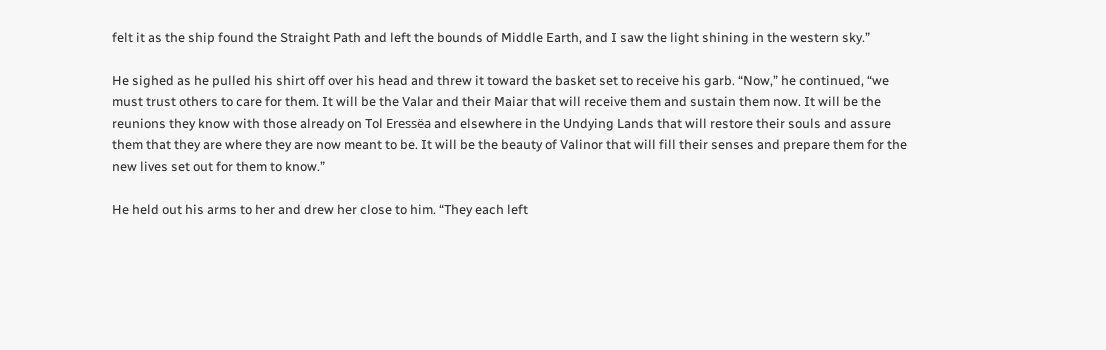felt it as the ship found the Straight Path and left the bounds of Middle Earth, and I saw the light shining in the western sky.”

He sighed as he pulled his shirt off over his head and threw it toward the basket set to receive his garb. “Now,” he continued, “we must trust others to care for them. It will be the Valar and their Maiar that will receive them and sustain them now. It will be the reunions they know with those already on Tol Eressëa and elsewhere in the Undying Lands that will restore their souls and assure them that they are where they are now meant to be. It will be the beauty of Valinor that will fill their senses and prepare them for the new lives set out for them to know.”

He held out his arms to her and drew her close to him. “They each left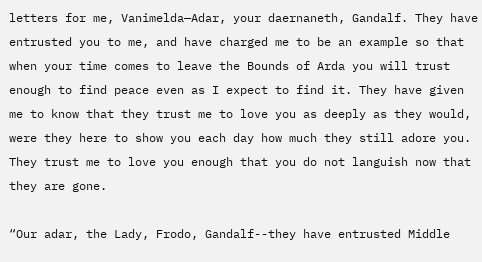letters for me, Vanimelda—Adar, your daernaneth, Gandalf. They have entrusted you to me, and have charged me to be an example so that when your time comes to leave the Bounds of Arda you will trust enough to find peace even as I expect to find it. They have given me to know that they trust me to love you as deeply as they would, were they here to show you each day how much they still adore you. They trust me to love you enough that you do not languish now that they are gone.

“Our adar, the Lady, Frodo, Gandalf--they have entrusted Middle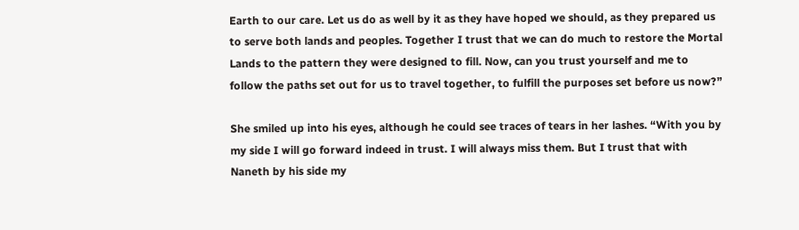Earth to our care. Let us do as well by it as they have hoped we should, as they prepared us to serve both lands and peoples. Together I trust that we can do much to restore the Mortal Lands to the pattern they were designed to fill. Now, can you trust yourself and me to follow the paths set out for us to travel together, to fulfill the purposes set before us now?”

She smiled up into his eyes, although he could see traces of tears in her lashes. “With you by my side I will go forward indeed in trust. I will always miss them. But I trust that with Naneth by his side my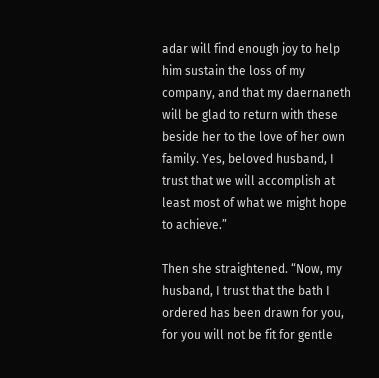adar will find enough joy to help him sustain the loss of my company, and that my daernaneth will be glad to return with these beside her to the love of her own family. Yes, beloved husband, I trust that we will accomplish at least most of what we might hope to achieve.”

Then she straightened. “Now, my husband, I trust that the bath I ordered has been drawn for you, for you will not be fit for gentle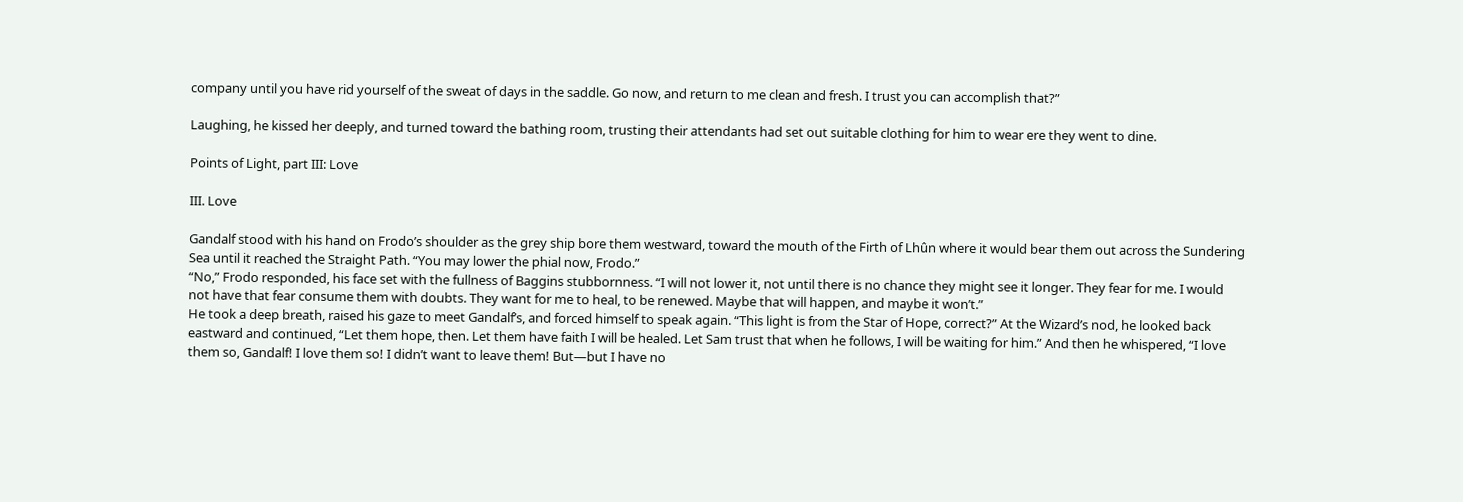company until you have rid yourself of the sweat of days in the saddle. Go now, and return to me clean and fresh. I trust you can accomplish that?”

Laughing, he kissed her deeply, and turned toward the bathing room, trusting their attendants had set out suitable clothing for him to wear ere they went to dine.

Points of Light, part III: Love

III. Love

Gandalf stood with his hand on Frodo’s shoulder as the grey ship bore them westward, toward the mouth of the Firth of Lhûn where it would bear them out across the Sundering Sea until it reached the Straight Path. “You may lower the phial now, Frodo.”
“No,” Frodo responded, his face set with the fullness of Baggins stubbornness. “I will not lower it, not until there is no chance they might see it longer. They fear for me. I would not have that fear consume them with doubts. They want for me to heal, to be renewed. Maybe that will happen, and maybe it won’t.”
He took a deep breath, raised his gaze to meet Gandalf’s, and forced himself to speak again. “This light is from the Star of Hope, correct?” At the Wizard’s nod, he looked back eastward and continued, “Let them hope, then. Let them have faith I will be healed. Let Sam trust that when he follows, I will be waiting for him.” And then he whispered, “I love them so, Gandalf! I love them so! I didn’t want to leave them! But—but I have no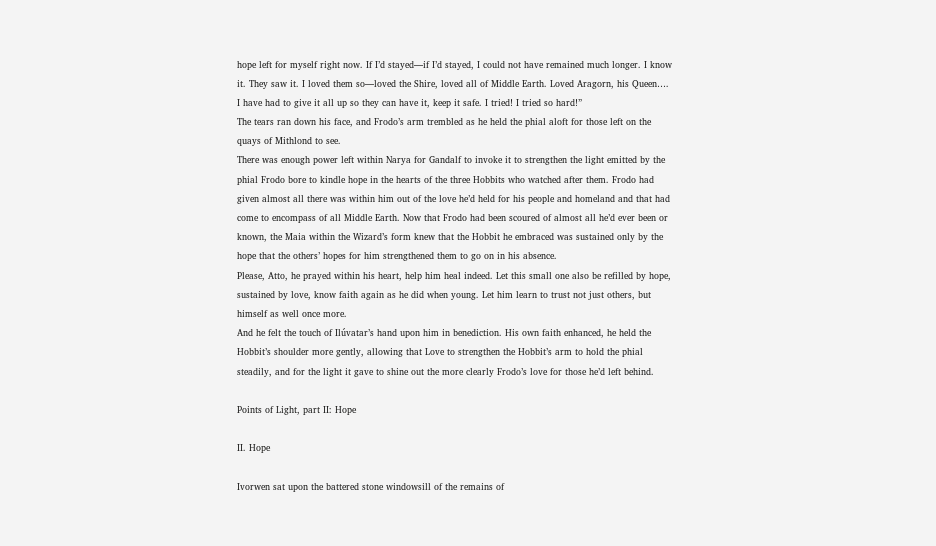hope left for myself right now. If I’d stayed—if I’d stayed, I could not have remained much longer. I know it. They saw it. I loved them so—loved the Shire, loved all of Middle Earth. Loved Aragorn, his Queen…. I have had to give it all up so they can have it, keep it safe. I tried! I tried so hard!”
The tears ran down his face, and Frodo’s arm trembled as he held the phial aloft for those left on the quays of Mithlond to see.
There was enough power left within Narya for Gandalf to invoke it to strengthen the light emitted by the phial Frodo bore to kindle hope in the hearts of the three Hobbits who watched after them. Frodo had given almost all there was within him out of the love he’d held for his people and homeland and that had come to encompass of all Middle Earth. Now that Frodo had been scoured of almost all he’d ever been or known, the Maia within the Wizard’s form knew that the Hobbit he embraced was sustained only by the hope that the others’ hopes for him strengthened them to go on in his absence.
Please, Atto, he prayed within his heart, help him heal indeed. Let this small one also be refilled by hope, sustained by love, know faith again as he did when young. Let him learn to trust not just others, but himself as well once more.
And he felt the touch of Ilúvatar’s hand upon him in benediction. His own faith enhanced, he held the Hobbit’s shoulder more gently, allowing that Love to strengthen the Hobbit’s arm to hold the phial steadily, and for the light it gave to shine out the more clearly Frodo’s love for those he’d left behind.

Points of Light, part II: Hope

II. Hope

Ivorwen sat upon the battered stone windowsill of the remains of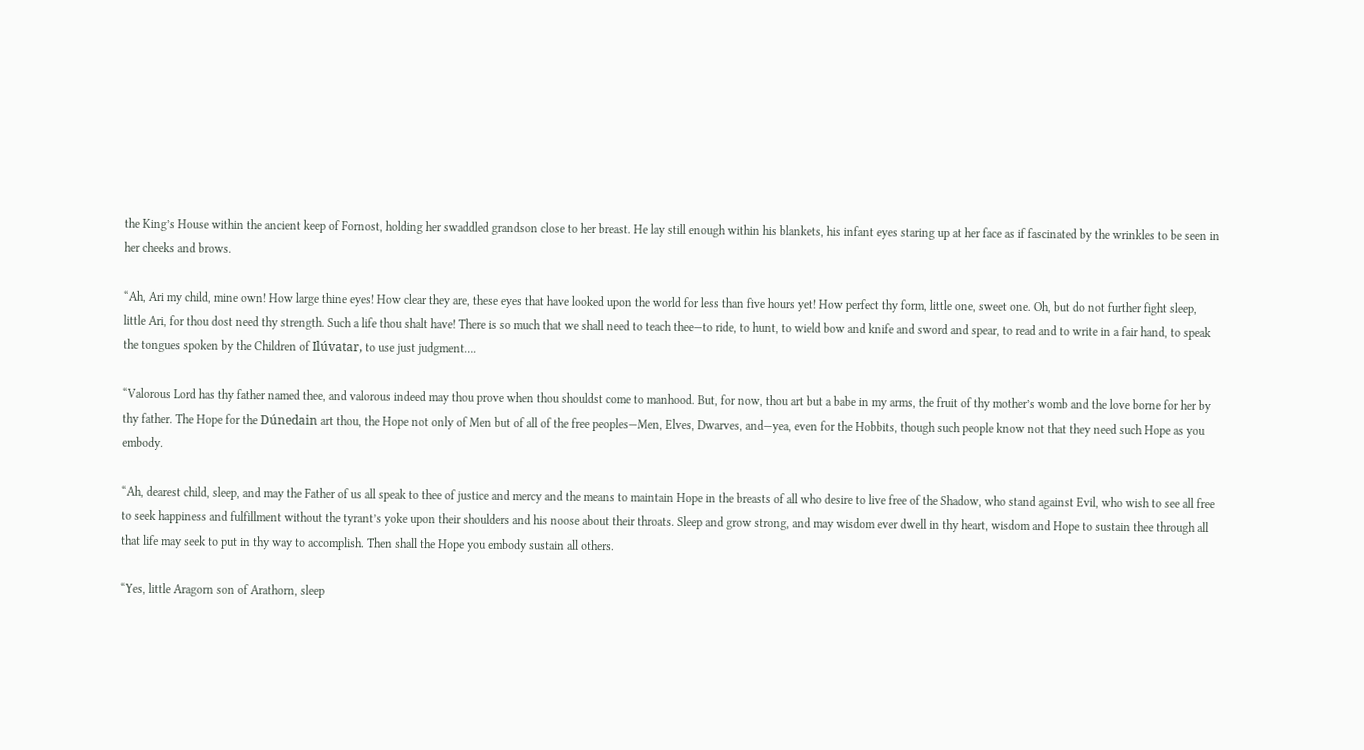the King’s House within the ancient keep of Fornost, holding her swaddled grandson close to her breast. He lay still enough within his blankets, his infant eyes staring up at her face as if fascinated by the wrinkles to be seen in her cheeks and brows.

“Ah, Ari my child, mine own! How large thine eyes! How clear they are, these eyes that have looked upon the world for less than five hours yet! How perfect thy form, little one, sweet one. Oh, but do not further fight sleep, little Ari, for thou dost need thy strength. Such a life thou shalt have! There is so much that we shall need to teach thee—to ride, to hunt, to wield bow and knife and sword and spear, to read and to write in a fair hand, to speak the tongues spoken by the Children of Ilúvatar, to use just judgment….

“Valorous Lord has thy father named thee, and valorous indeed may thou prove when thou shouldst come to manhood. But, for now, thou art but a babe in my arms, the fruit of thy mother’s womb and the love borne for her by thy father. The Hope for the Dúnedain art thou, the Hope not only of Men but of all of the free peoples—Men, Elves, Dwarves, and—yea, even for the Hobbits, though such people know not that they need such Hope as you embody.

“Ah, dearest child, sleep, and may the Father of us all speak to thee of justice and mercy and the means to maintain Hope in the breasts of all who desire to live free of the Shadow, who stand against Evil, who wish to see all free to seek happiness and fulfillment without the tyrant’s yoke upon their shoulders and his noose about their throats. Sleep and grow strong, and may wisdom ever dwell in thy heart, wisdom and Hope to sustain thee through all that life may seek to put in thy way to accomplish. Then shall the Hope you embody sustain all others.

“Yes, little Aragorn son of Arathorn, sleep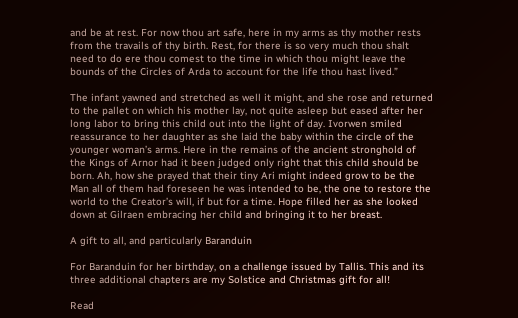and be at rest. For now thou art safe, here in my arms as thy mother rests from the travails of thy birth. Rest, for there is so very much thou shalt need to do ere thou comest to the time in which thou might leave the bounds of the Circles of Arda to account for the life thou hast lived.”

The infant yawned and stretched as well it might, and she rose and returned to the pallet on which his mother lay, not quite asleep but eased after her long labor to bring this child out into the light of day. Ivorwen smiled reassurance to her daughter as she laid the baby within the circle of the younger woman’s arms. Here in the remains of the ancient stronghold of the Kings of Arnor had it been judged only right that this child should be born. Ah, how she prayed that their tiny Ari might indeed grow to be the Man all of them had foreseen he was intended to be, the one to restore the world to the Creator’s will, if but for a time. Hope filled her as she looked down at Gilraen embracing her child and bringing it to her breast.

A gift to all, and particularly Baranduin

For Baranduin for her birthday, on a challenge issued by Tallis. This and its three additional chapters are my Solstice and Christmas gift for all!

Read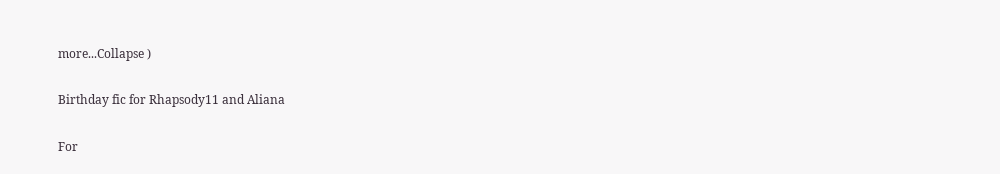more...Collapse )

Birthday fic for Rhapsody11 and Aliana

For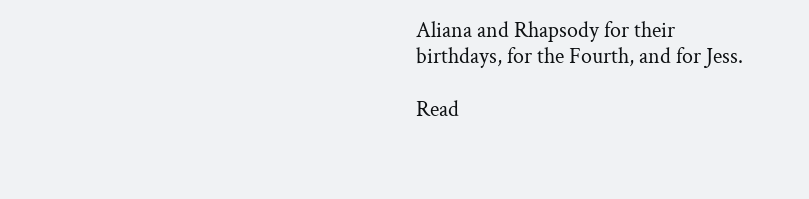Aliana and Rhapsody for their birthdays, for the Fourth, and for Jess.

Read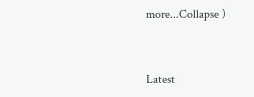more...Collapse )



Latest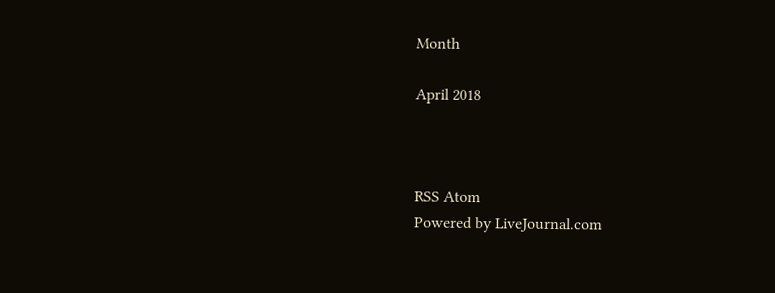Month

April 2018



RSS Atom
Powered by LiveJournal.com